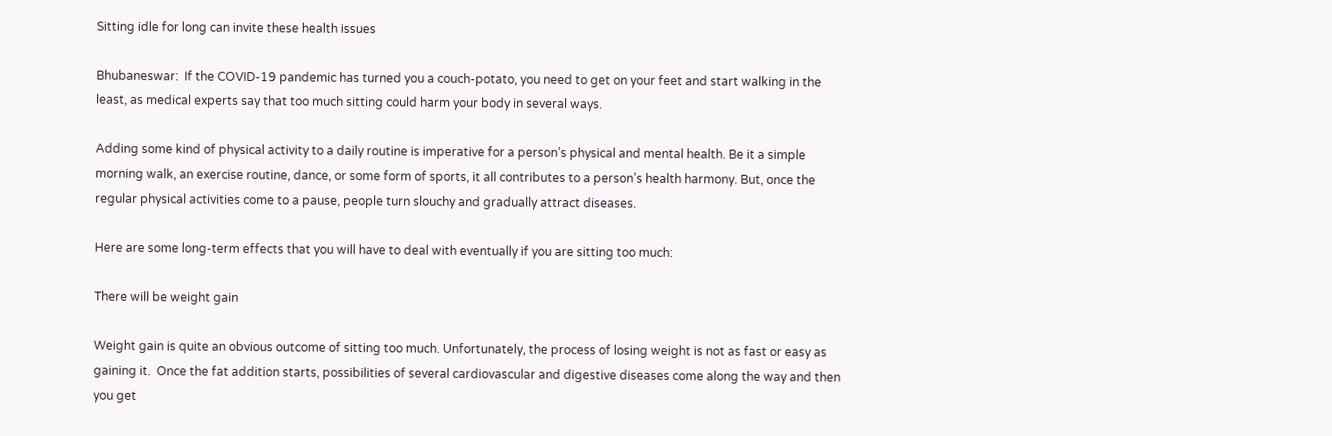Sitting idle for long can invite these health issues

Bhubaneswar:  If the COVID-19 pandemic has turned you a couch-potato, you need to get on your feet and start walking in the least, as medical experts say that too much sitting could harm your body in several ways.

Adding some kind of physical activity to a daily routine is imperative for a person’s physical and mental health. Be it a simple morning walk, an exercise routine, dance, or some form of sports, it all contributes to a person’s health harmony. But, once the regular physical activities come to a pause, people turn slouchy and gradually attract diseases.

Here are some long-term effects that you will have to deal with eventually if you are sitting too much:

There will be weight gain

Weight gain is quite an obvious outcome of sitting too much. Unfortunately, the process of losing weight is not as fast or easy as gaining it.  Once the fat addition starts, possibilities of several cardiovascular and digestive diseases come along the way and then you get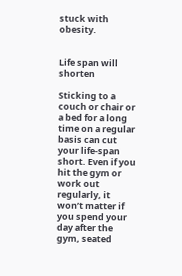stuck with obesity.


Life span will shorten

Sticking to a couch or chair or a bed for a long time on a regular basis can cut your life-span short. Even if you hit the gym or work out regularly, it won’t matter if you spend your day after the gym, seated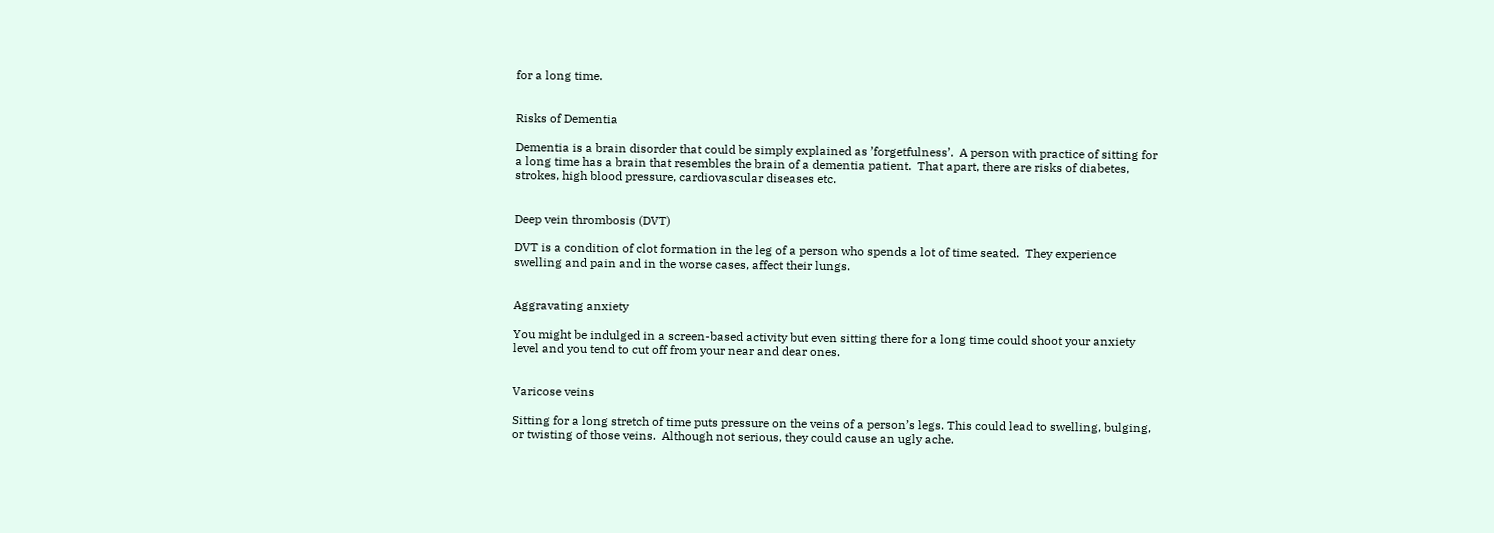for a long time.


Risks of Dementia

Dementia is a brain disorder that could be simply explained as ’forgetfulness’.  A person with practice of sitting for a long time has a brain that resembles the brain of a dementia patient.  That apart, there are risks of diabetes, strokes, high blood pressure, cardiovascular diseases etc.


Deep vein thrombosis (DVT)

DVT is a condition of clot formation in the leg of a person who spends a lot of time seated.  They experience swelling and pain and in the worse cases, affect their lungs.


Aggravating anxiety

You might be indulged in a screen-based activity but even sitting there for a long time could shoot your anxiety level and you tend to cut off from your near and dear ones.


Varicose veins

Sitting for a long stretch of time puts pressure on the veins of a person’s legs. This could lead to swelling, bulging, or twisting of those veins.  Although not serious, they could cause an ugly ache.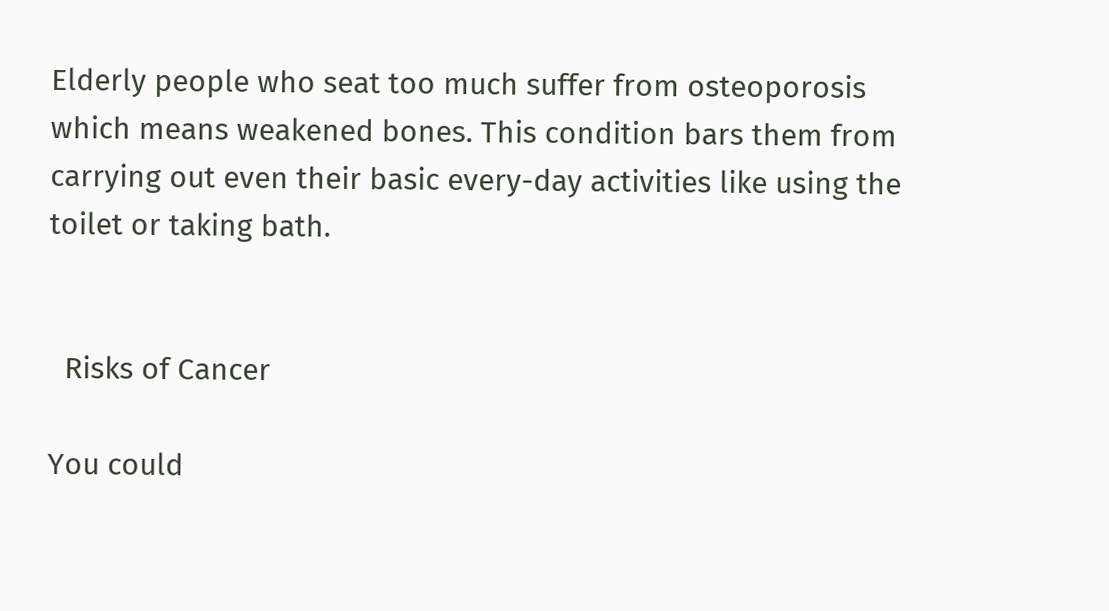Elderly people who seat too much suffer from osteoporosis which means weakened bones. This condition bars them from carrying out even their basic every-day activities like using the toilet or taking bath.


  Risks of Cancer

You could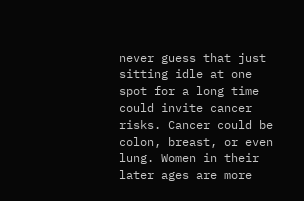never guess that just sitting idle at one spot for a long time could invite cancer risks. Cancer could be colon, breast, or even lung. Women in their later ages are more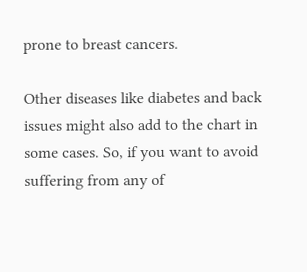prone to breast cancers.

Other diseases like diabetes and back issues might also add to the chart in some cases. So, if you want to avoid suffering from any of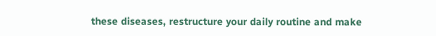these diseases, restructure your daily routine and make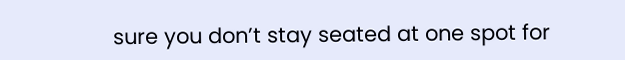sure you don’t stay seated at one spot for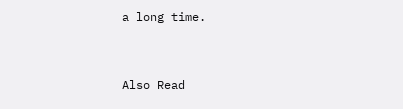a long time.


Also Read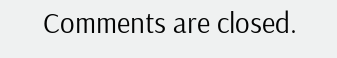Comments are closed.